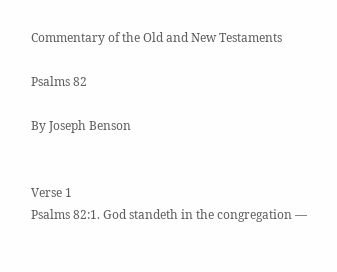Commentary of the Old and New Testaments

Psalms 82

By Joseph Benson


Verse 1
Psalms 82:1. God standeth in the congregation —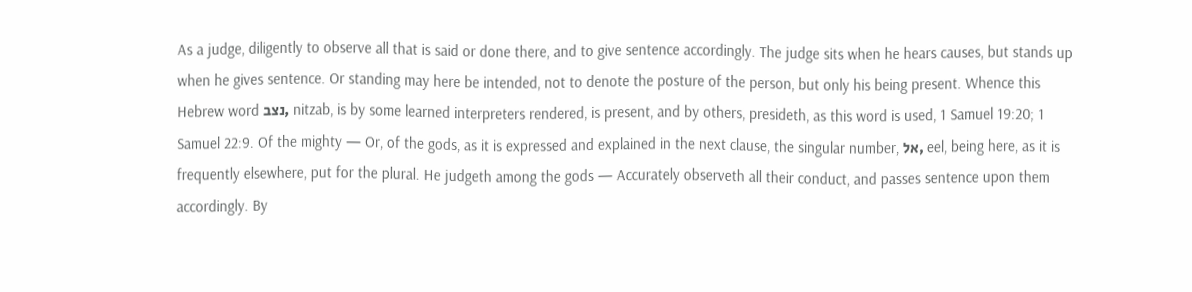As a judge, diligently to observe all that is said or done there, and to give sentence accordingly. The judge sits when he hears causes, but stands up when he gives sentence. Or standing may here be intended, not to denote the posture of the person, but only his being present. Whence this Hebrew word נצב, nitzab, is by some learned interpreters rendered, is present, and by others, presideth, as this word is used, 1 Samuel 19:20; 1 Samuel 22:9. Of the mighty — Or, of the gods, as it is expressed and explained in the next clause, the singular number, אל, eel, being here, as it is frequently elsewhere, put for the plural. He judgeth among the gods — Accurately observeth all their conduct, and passes sentence upon them accordingly. By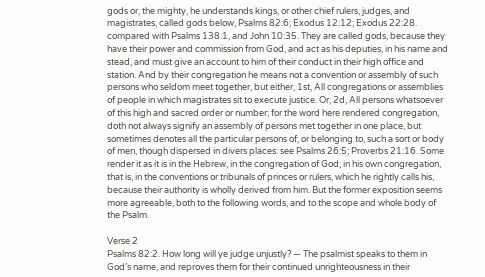gods or, the mighty, he understands kings, or other chief rulers, judges, and magistrates, called gods below, Psalms 82:6; Exodus 12:12; Exodus 22:28. compared with Psalms 138:1, and John 10:35. They are called gods, because they have their power and commission from God, and act as his deputies, in his name and stead, and must give an account to him of their conduct in their high office and station. And by their congregation he means not a convention or assembly of such persons who seldom meet together, but either, 1st, All congregations or assemblies of people in which magistrates sit to execute justice. Or, 2d, All persons whatsoever of this high and sacred order or number; for the word here rendered congregation, doth not always signify an assembly of persons met together in one place, but sometimes denotes all the particular persons of, or belonging to, such a sort or body of men, though dispersed in divers places: see Psalms 26:5; Proverbs 21:16. Some render it as it is in the Hebrew, in the congregation of God; in his own congregation, that is, in the conventions or tribunals of princes or rulers, which he rightly calls his, because their authority is wholly derived from him. But the former exposition seems more agreeable, both to the following words, and to the scope and whole body of the Psalm.

Verse 2
Psalms 82:2. How long will ye judge unjustly? — The psalmist speaks to them in God’s name, and reproves them for their continued unrighteousness in their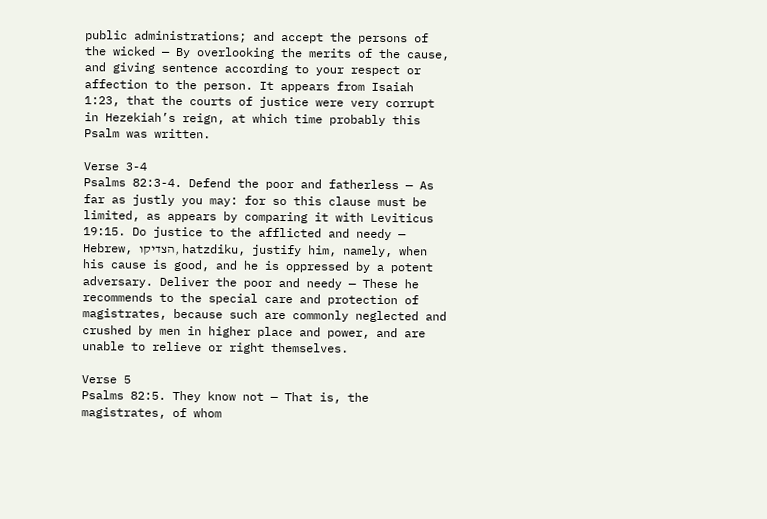public administrations; and accept the persons of the wicked — By overlooking the merits of the cause, and giving sentence according to your respect or affection to the person. It appears from Isaiah 1:23, that the courts of justice were very corrupt in Hezekiah’s reign, at which time probably this Psalm was written.

Verse 3-4
Psalms 82:3-4. Defend the poor and fatherless — As far as justly you may: for so this clause must be limited, as appears by comparing it with Leviticus 19:15. Do justice to the afflicted and needy — Hebrew, הצדיקו, hatzdiku, justify him, namely, when his cause is good, and he is oppressed by a potent adversary. Deliver the poor and needy — These he recommends to the special care and protection of magistrates, because such are commonly neglected and crushed by men in higher place and power, and are unable to relieve or right themselves.

Verse 5
Psalms 82:5. They know not — That is, the magistrates, of whom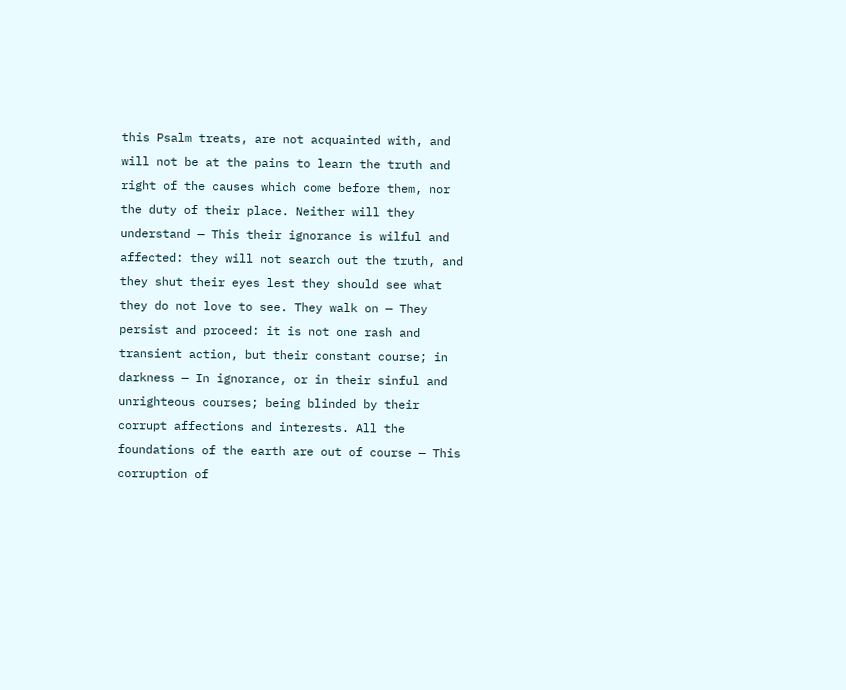this Psalm treats, are not acquainted with, and will not be at the pains to learn the truth and right of the causes which come before them, nor the duty of their place. Neither will they understand — This their ignorance is wilful and affected: they will not search out the truth, and they shut their eyes lest they should see what they do not love to see. They walk on — They persist and proceed: it is not one rash and transient action, but their constant course; in darkness — In ignorance, or in their sinful and unrighteous courses; being blinded by their corrupt affections and interests. All the foundations of the earth are out of course — This corruption of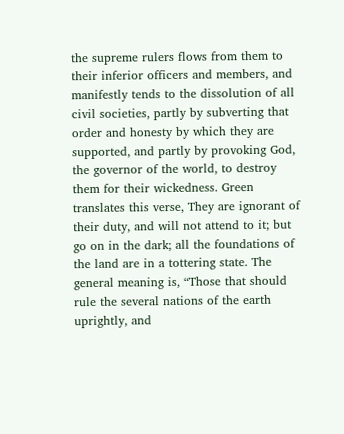the supreme rulers flows from them to their inferior officers and members, and manifestly tends to the dissolution of all civil societies, partly by subverting that order and honesty by which they are supported, and partly by provoking God, the governor of the world, to destroy them for their wickedness. Green translates this verse, They are ignorant of their duty, and will not attend to it; but go on in the dark; all the foundations of the land are in a tottering state. The general meaning is, “Those that should rule the several nations of the earth uprightly, and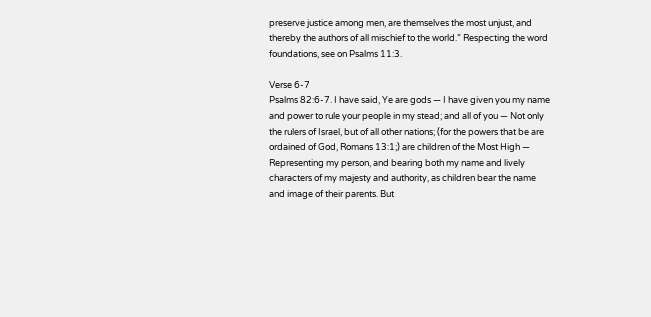preserve justice among men, are themselves the most unjust, and thereby the authors of all mischief to the world.” Respecting the word foundations, see on Psalms 11:3.

Verse 6-7
Psalms 82:6-7. I have said, Ye are gods — I have given you my name and power to rule your people in my stead; and all of you — Not only the rulers of Israel, but of all other nations; (for the powers that be are ordained of God, Romans 13:1;) are children of the Most High — Representing my person, and bearing both my name and lively characters of my majesty and authority, as children bear the name and image of their parents. But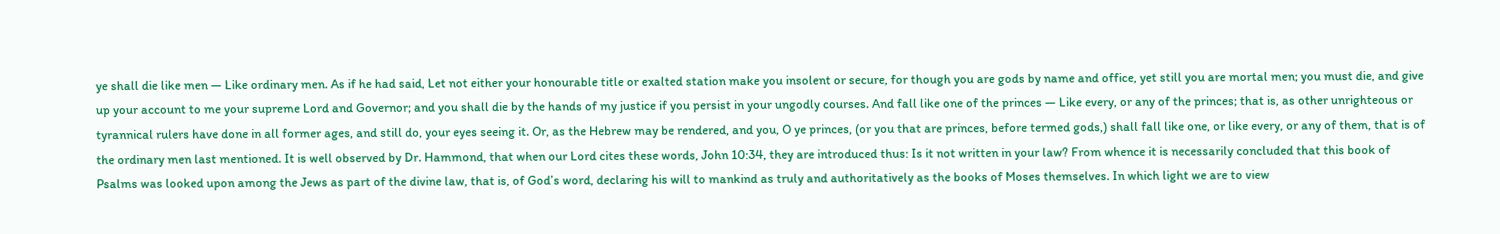ye shall die like men — Like ordinary men. As if he had said, Let not either your honourable title or exalted station make you insolent or secure, for though you are gods by name and office, yet still you are mortal men; you must die, and give up your account to me your supreme Lord and Governor; and you shall die by the hands of my justice if you persist in your ungodly courses. And fall like one of the princes — Like every, or any of the princes; that is, as other unrighteous or tyrannical rulers have done in all former ages, and still do, your eyes seeing it. Or, as the Hebrew may be rendered, and you, O ye princes, (or you that are princes, before termed gods,) shall fall like one, or like every, or any of them, that is of the ordinary men last mentioned. It is well observed by Dr. Hammond, that when our Lord cites these words, John 10:34, they are introduced thus: Is it not written in your law? From whence it is necessarily concluded that this book of Psalms was looked upon among the Jews as part of the divine law, that is, of God’s word, declaring his will to mankind as truly and authoritatively as the books of Moses themselves. In which light we are to view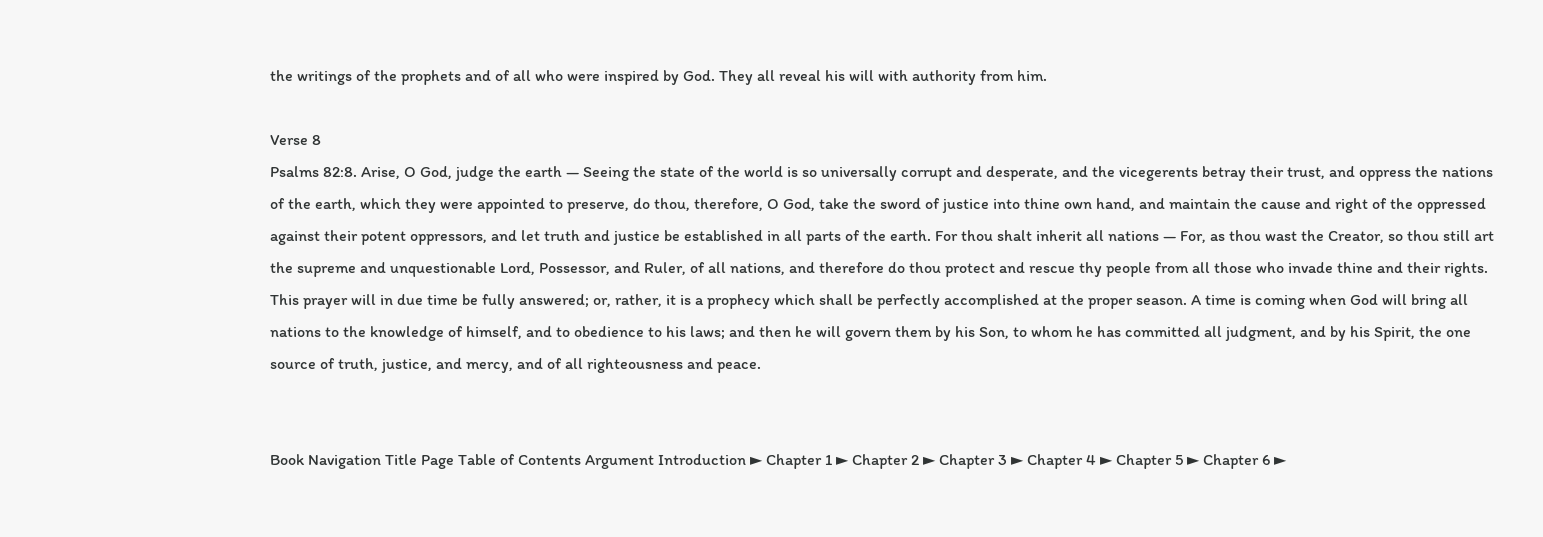the writings of the prophets and of all who were inspired by God. They all reveal his will with authority from him.

Verse 8
Psalms 82:8. Arise, O God, judge the earth — Seeing the state of the world is so universally corrupt and desperate, and the vicegerents betray their trust, and oppress the nations of the earth, which they were appointed to preserve, do thou, therefore, O God, take the sword of justice into thine own hand, and maintain the cause and right of the oppressed against their potent oppressors, and let truth and justice be established in all parts of the earth. For thou shalt inherit all nations — For, as thou wast the Creator, so thou still art the supreme and unquestionable Lord, Possessor, and Ruler, of all nations, and therefore do thou protect and rescue thy people from all those who invade thine and their rights. This prayer will in due time be fully answered; or, rather, it is a prophecy which shall be perfectly accomplished at the proper season. A time is coming when God will bring all nations to the knowledge of himself, and to obedience to his laws; and then he will govern them by his Son, to whom he has committed all judgment, and by his Spirit, the one source of truth, justice, and mercy, and of all righteousness and peace.


Book Navigation Title Page Table of Contents Argument Introduction ► Chapter 1 ► Chapter 2 ► Chapter 3 ► Chapter 4 ► Chapter 5 ► Chapter 6 ►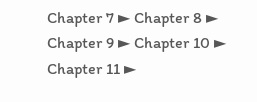Chapter 7 ► Chapter 8 ► Chapter 9 ► Chapter 10 ► Chapter 11 ►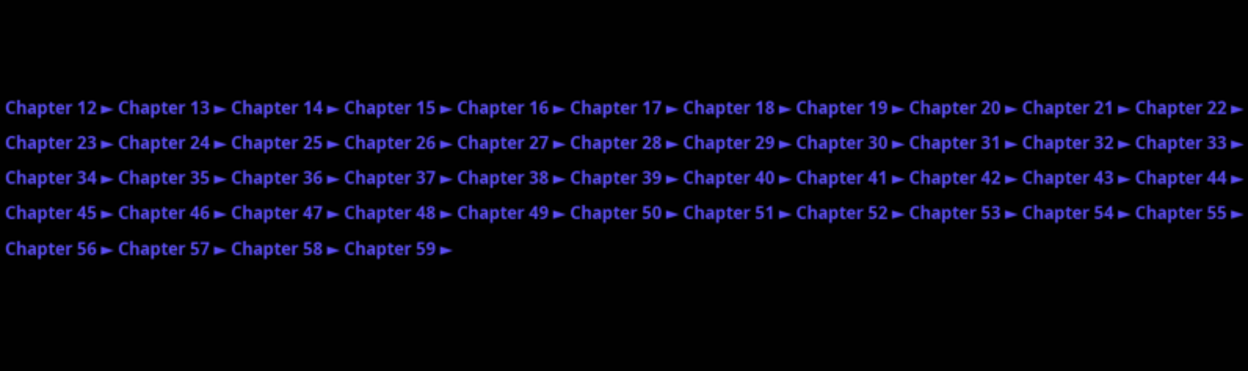Chapter 12 ► Chapter 13 ► Chapter 14 ► Chapter 15 ► Chapter 16 ► Chapter 17 ► Chapter 18 ► Chapter 19 ► Chapter 20 ► Chapter 21 ► Chapter 22 ► Chapter 23 ► Chapter 24 ► Chapter 25 ► Chapter 26 ► Chapter 27 ► Chapter 28 ► Chapter 29 ► Chapter 30 ► Chapter 31 ► Chapter 32 ► Chapter 33 ► Chapter 34 ► Chapter 35 ► Chapter 36 ► Chapter 37 ► Chapter 38 ► Chapter 39 ► Chapter 40 ► Chapter 41 ► Chapter 42 ► Chapter 43 ► Chapter 44 ► Chapter 45 ► Chapter 46 ► Chapter 47 ► Chapter 48 ► Chapter 49 ► Chapter 50 ► Chapter 51 ► Chapter 52 ► Chapter 53 ► Chapter 54 ► Chapter 55 ► Chapter 56 ► Chapter 57 ► Chapter 58 ► Chapter 59 ►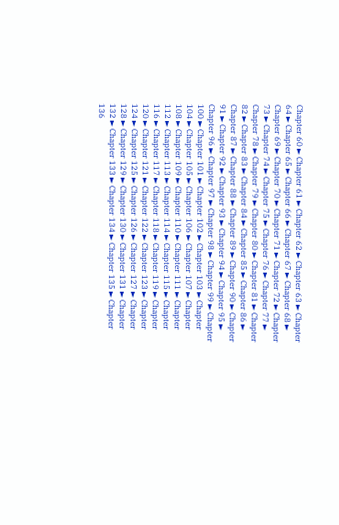Chapter 60 ► Chapter 61 ► Chapter 62 ► Chapter 63 ► Chapter 64 ► Chapter 65 ► Chapter 66 ► Chapter 67 ► Chapter 68 ► Chapter 69 ► Chapter 70 ► Chapter 71 ► Chapter 72 ► Chapter 73 ► Chapter 74 ► Chapter 75 ► Chapter 76 ► Chapter 77 ► Chapter 78 ► Chapter 79 ► Chapter 80 ► Chapter 81 ► Chapter 82 ► Chapter 83 ► Chapter 84 ► Chapter 85 ► Chapter 86 ► Chapter 87 ► Chapter 88 ► Chapter 89 ► Chapter 90 ► Chapter 91 ► Chapter 92 ► Chapter 93 ► Chapter 94 ► Chapter 95 ► Chapter 96 ► Chapter 97 ► Chapter 98 ► Chapter 99 ► Chapter 100 ► Chapter 101 ► Chapter 102 ► Chapter 103 ► Chapter 104 ► Chapter 105 ► Chapter 106 ► Chapter 107 ► Chapter 108 ► Chapter 109 ► Chapter 110 ► Chapter 111 ► Chapter 112 ► Chapter 113 ► Chapter 114 ► Chapter 115 ► Chapter 116 ► Chapter 117 ► Chapter 118 ► Chapter 119 ► Chapter 120 ► Chapter 121 ► Chapter 122 ► Chapter 123 ► Chapter 124 ► Chapter 125 ► Chapter 126 ► Chapter 127 ► Chapter 128 ► Chapter 129 ► Chapter 130 ► Chapter 131 ► Chapter 132 ► Chapter 133 ► Chapter 134 ► Chapter 135 ► Chapter 136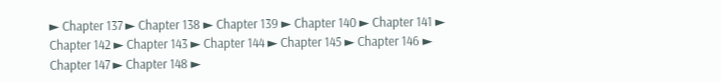► Chapter 137 ► Chapter 138 ► Chapter 139 ► Chapter 140 ► Chapter 141 ► Chapter 142 ► Chapter 143 ► Chapter 144 ► Chapter 145 ► Chapter 146 ► Chapter 147 ► Chapter 148 ►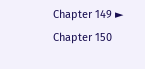Chapter 149 ► Chapter 150